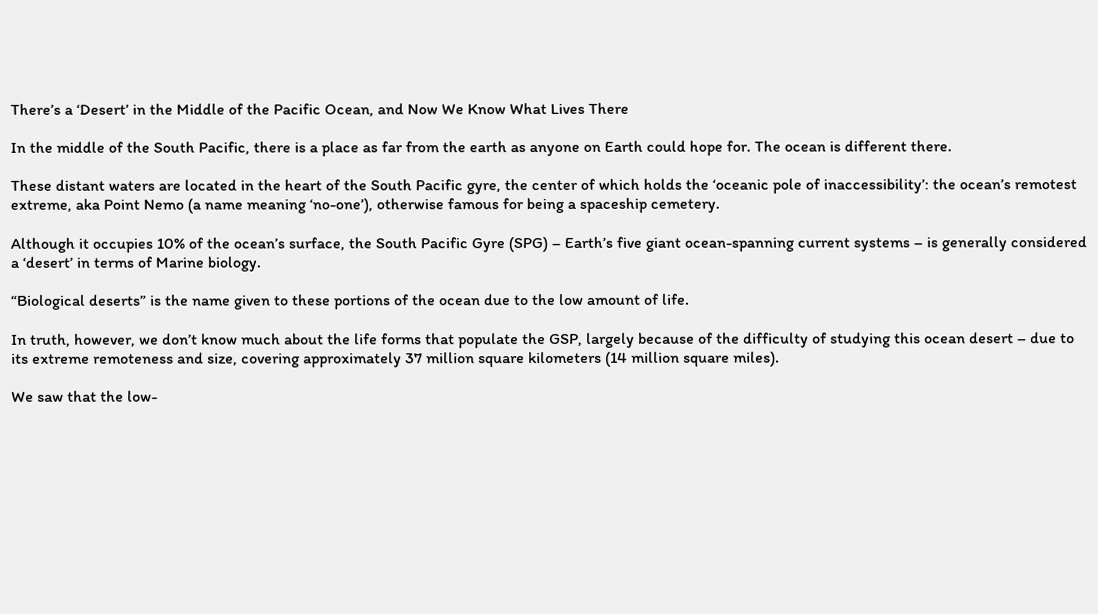There’s a ‘Desert’ in the Middle of the Pacific Ocean, and Now We Know What Lives There

In the middle of the South Pacific, there is a place as far from the earth as anyone on Earth could hope for. The ocean is different there.

These distant waters are located in the heart of the South Pacific gyre, the center of which holds the ‘oceanic pole of inaccessibility’: the ocean’s remotest extreme, aka Point Nemo (a name meaning ‘no-one’), otherwise famous for being a spaceship cemetery.

Although it occupies 10% of the ocean’s surface, the South Pacific Gyre (SPG) – Earth’s five giant ocean-spanning current systems – is generally considered a ‘desert’ in terms of Marine biology.

“Biological deserts” is the name given to these portions of the ocean due to the low amount of life.

In truth, however, we don’t know much about the life forms that populate the GSP, largely because of the difficulty of studying this ocean desert – due to its extreme remoteness and size, covering approximately 37 million square kilometers (14 million square miles).

We saw that the low-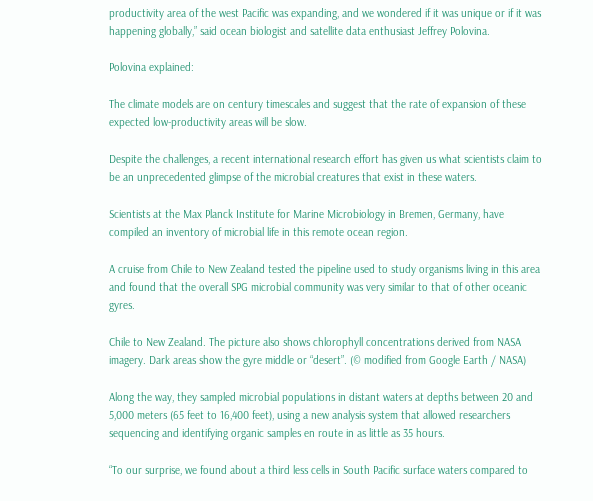productivity area of the west Pacific was expanding, and we wondered if it was unique or if it was happening globally,” said ocean biologist and satellite data enthusiast Jeffrey Polovina.

Polovina explained:

The climate models are on century timescales and suggest that the rate of expansion of these expected low-productivity areas will be slow.

Despite the challenges, a recent international research effort has given us what scientists claim to be an unprecedented glimpse of the microbial creatures that exist in these waters.

Scientists at the Max Planck Institute for Marine Microbiology in Bremen, Germany, have compiled an inventory of microbial life in this remote ocean region.

A cruise from Chile to New Zealand tested the pipeline used to study organisms living in this area and found that the overall SPG microbial community was very similar to that of other oceanic gyres.

Chile to New Zealand. The picture also shows chlorophyll concentrations derived from NASA imagery. Dark areas show the gyre middle or “desert”. (© modified from Google Earth / NASA)

Along the way, they sampled microbial populations in distant waters at depths between 20 and 5,000 meters (65 feet to 16,400 feet), using a new analysis system that allowed researchers sequencing and identifying organic samples en route in as little as 35 hours.

“To our surprise, we found about a third less cells in South Pacific surface waters compared to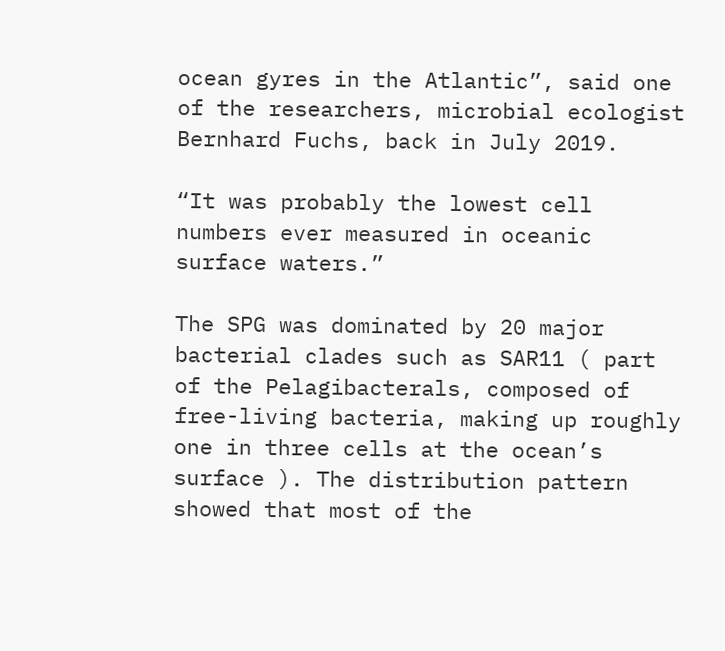ocean gyres in the Atlantic”, said one of the researchers, microbial ecologist Bernhard Fuchs, back in July 2019.

“It was probably the lowest cell numbers ever measured in oceanic surface waters.”

The SPG was dominated by 20 major bacterial clades such as SAR11 ( part of the Pelagibacterals, composed of free-living bacteria, making up roughly one in three cells at the ocean’s surface ). The distribution pattern showed that most of the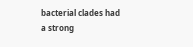bacterial clades had a strong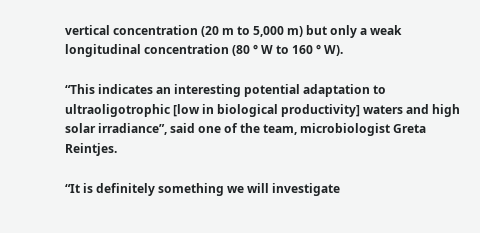vertical concentration (20 m to 5,000 m) but only a weak longitudinal concentration (80 ° W to 160 ° W).

“This indicates an interesting potential adaptation to ultraoligotrophic [low in biological productivity] waters and high solar irradiance”, said one of the team, microbiologist Greta Reintjes.

“It is definitely something we will investigate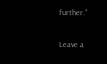further.”

Leave a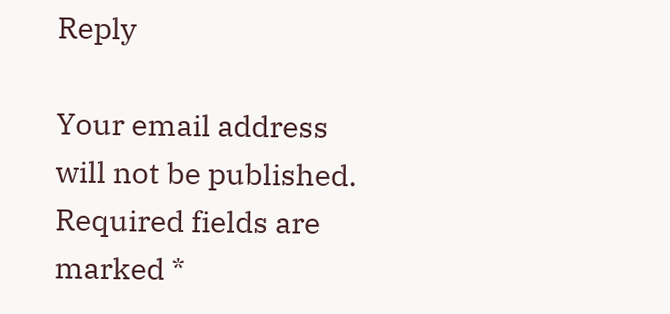Reply

Your email address will not be published. Required fields are marked *